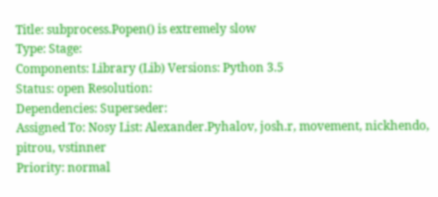Title: subprocess.Popen() is extremely slow
Type: Stage:
Components: Library (Lib) Versions: Python 3.5
Status: open Resolution:
Dependencies: Superseder:
Assigned To: Nosy List: Alexander.Pyhalov, josh.r, movement, nickhendo, pitrou, vstinner
Priority: normal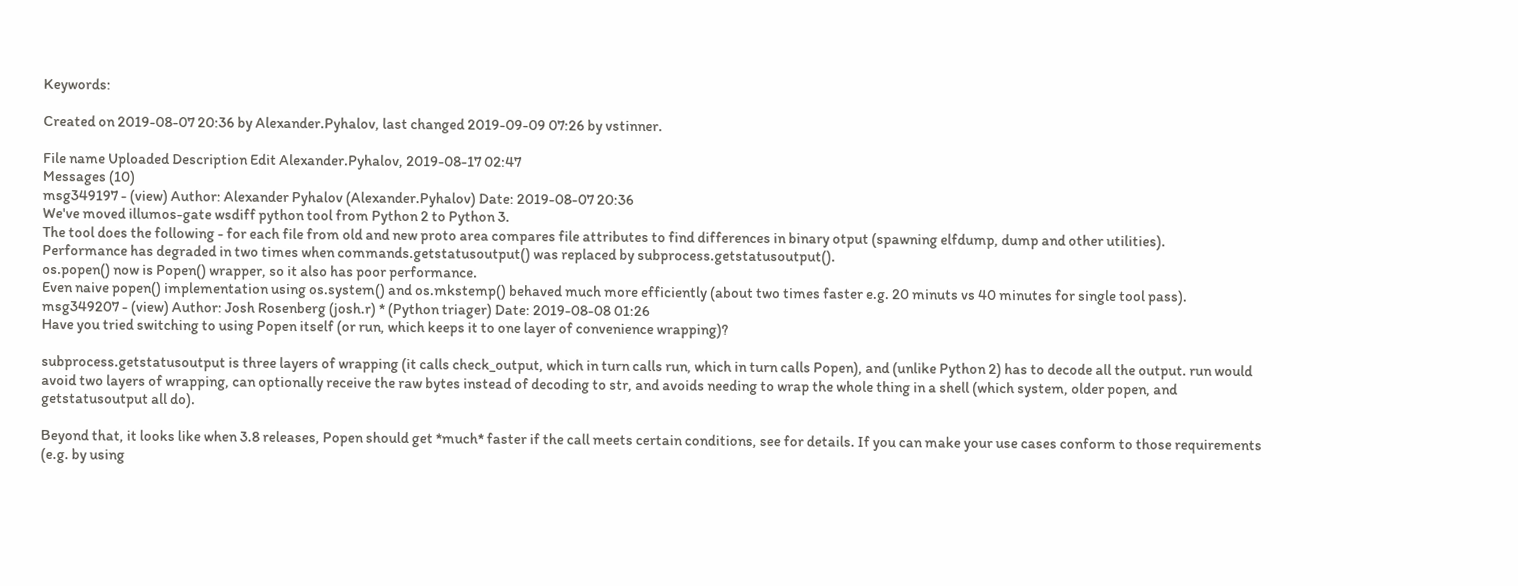Keywords:

Created on 2019-08-07 20:36 by Alexander.Pyhalov, last changed 2019-09-09 07:26 by vstinner.

File name Uploaded Description Edit Alexander.Pyhalov, 2019-08-17 02:47
Messages (10)
msg349197 - (view) Author: Alexander Pyhalov (Alexander.Pyhalov) Date: 2019-08-07 20:36
We've moved illumos-gate wsdiff python tool from Python 2 to Python 3.
The tool does the following - for each file from old and new proto area compares file attributes to find differences in binary otput (spawning elfdump, dump and other utilities).
Performance has degraded in two times when commands.getstatusoutput() was replaced by subprocess.getstatusoutput().
os.popen() now is Popen() wrapper, so it also has poor performance.
Even naive popen() implementation using os.system() and os.mkstemp() behaved much more efficiently (about two times faster e.g. 20 minuts vs 40 minutes for single tool pass).
msg349207 - (view) Author: Josh Rosenberg (josh.r) * (Python triager) Date: 2019-08-08 01:26
Have you tried switching to using Popen itself (or run, which keeps it to one layer of convenience wrapping)?

subprocess.getstatusoutput is three layers of wrapping (it calls check_output, which in turn calls run, which in turn calls Popen), and (unlike Python 2) has to decode all the output. run would avoid two layers of wrapping, can optionally receive the raw bytes instead of decoding to str, and avoids needing to wrap the whole thing in a shell (which system, older popen, and getstatusoutput all do).

Beyond that, it looks like when 3.8 releases, Popen should get *much* faster if the call meets certain conditions, see for details. If you can make your use cases conform to those requirements (e.g. by using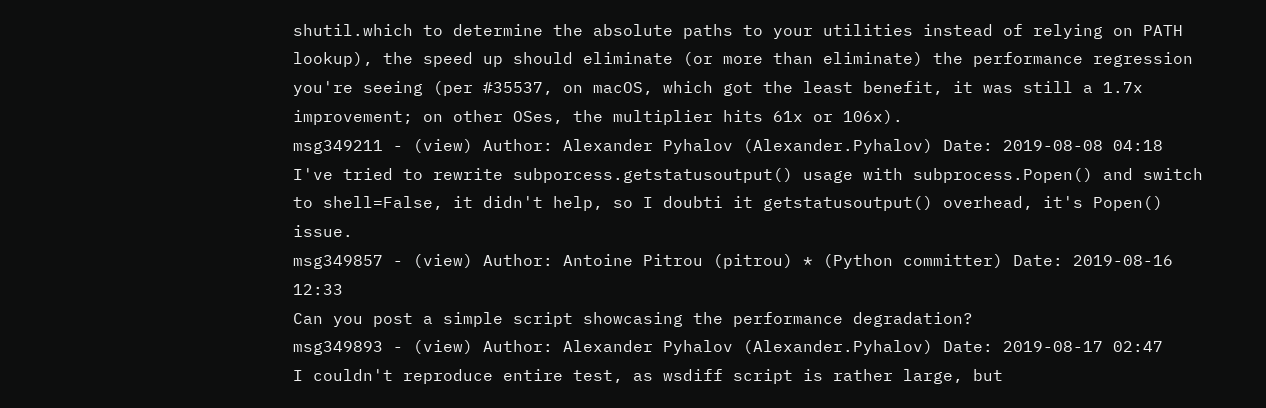shutil.which to determine the absolute paths to your utilities instead of relying on PATH lookup), the speed up should eliminate (or more than eliminate) the performance regression you're seeing (per #35537, on macOS, which got the least benefit, it was still a 1.7x improvement; on other OSes, the multiplier hits 61x or 106x).
msg349211 - (view) Author: Alexander Pyhalov (Alexander.Pyhalov) Date: 2019-08-08 04:18
I've tried to rewrite subporcess.getstatusoutput() usage with subprocess.Popen() and switch to shell=False, it didn't help, so I doubti it getstatusoutput() overhead, it's Popen() issue.
msg349857 - (view) Author: Antoine Pitrou (pitrou) * (Python committer) Date: 2019-08-16 12:33
Can you post a simple script showcasing the performance degradation?
msg349893 - (view) Author: Alexander Pyhalov (Alexander.Pyhalov) Date: 2019-08-17 02:47
I couldn't reproduce entire test, as wsdiff script is rather large, but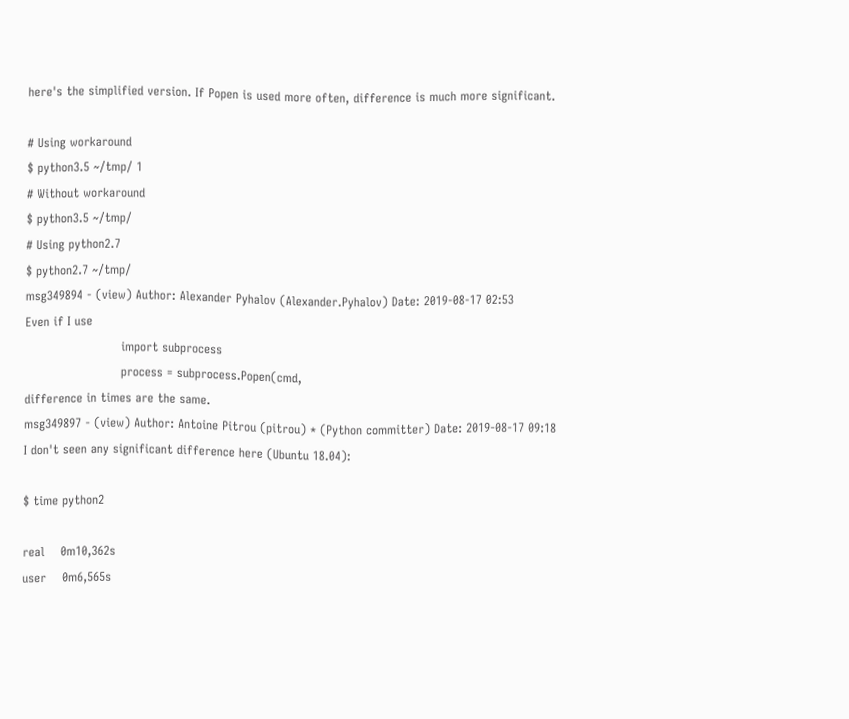here's the simplified version. If Popen is used more often, difference is much more significant.

# Using workaround
$ python3.5 ~/tmp/ 1
# Without workaround
$ python3.5 ~/tmp/
# Using python2.7
$ python2.7 ~/tmp/
msg349894 - (view) Author: Alexander Pyhalov (Alexander.Pyhalov) Date: 2019-08-17 02:53
Even if I use
                        import subprocess
                        process = subprocess.Popen(cmd,
difference in times are the same.
msg349897 - (view) Author: Antoine Pitrou (pitrou) * (Python committer) Date: 2019-08-17 09:18
I don't seen any significant difference here (Ubuntu 18.04):

$ time python2

real    0m10,362s
user    0m6,565s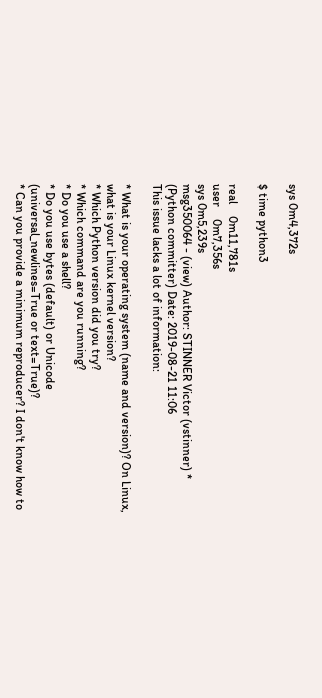sys 0m4,372s

$ time python3

real    0m11,781s
user    0m7,356s
sys 0m5,239s
msg350064 - (view) Author: STINNER Victor (vstinner) * (Python committer) Date: 2019-08-21 11:06
This issue lacks a lot of information:

* What is your operating system (name and version)? On Linux, what is your Linux kernel version?
* Which Python version did you try?
* Which command are you running?
* Do you use a shell?
* Do you use bytes (default) or Unicode (universal_newlines=True or text=True)?
* Can you provide a minimum reproducer? I don't know how to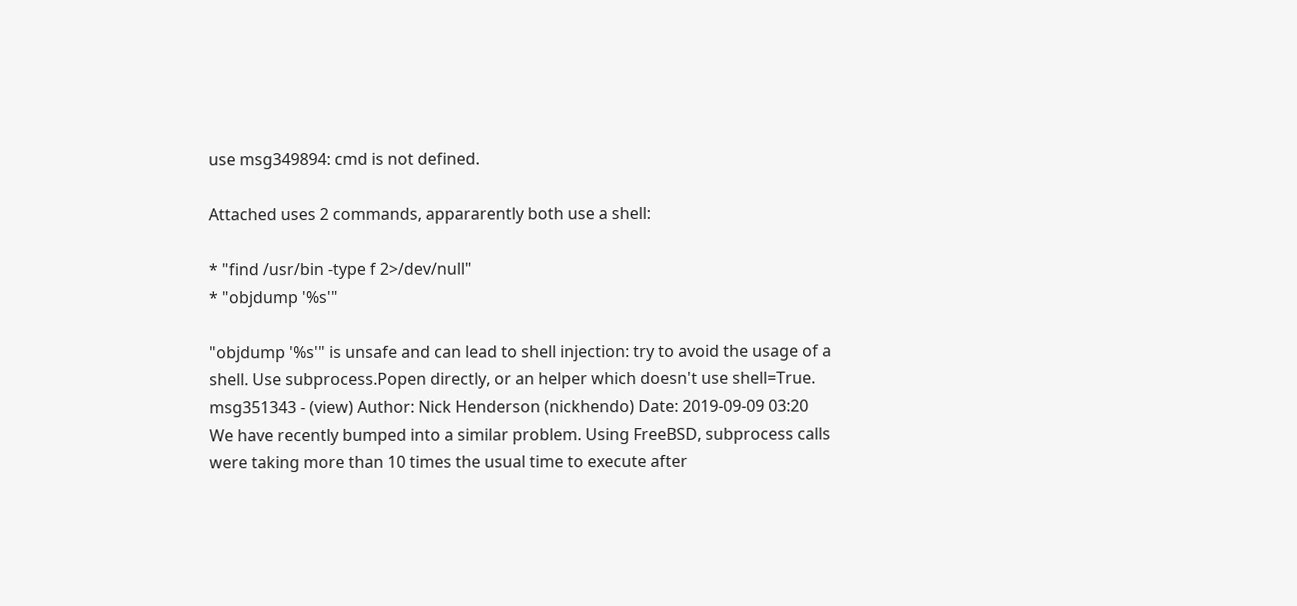use msg349894: cmd is not defined.

Attached uses 2 commands, appararently both use a shell:

* "find /usr/bin -type f 2>/dev/null"
* "objdump '%s'"

"objdump '%s'" is unsafe and can lead to shell injection: try to avoid the usage of a shell. Use subprocess.Popen directly, or an helper which doesn't use shell=True.
msg351343 - (view) Author: Nick Henderson (nickhendo) Date: 2019-09-09 03:20
We have recently bumped into a similar problem. Using FreeBSD, subprocess calls were taking more than 10 times the usual time to execute after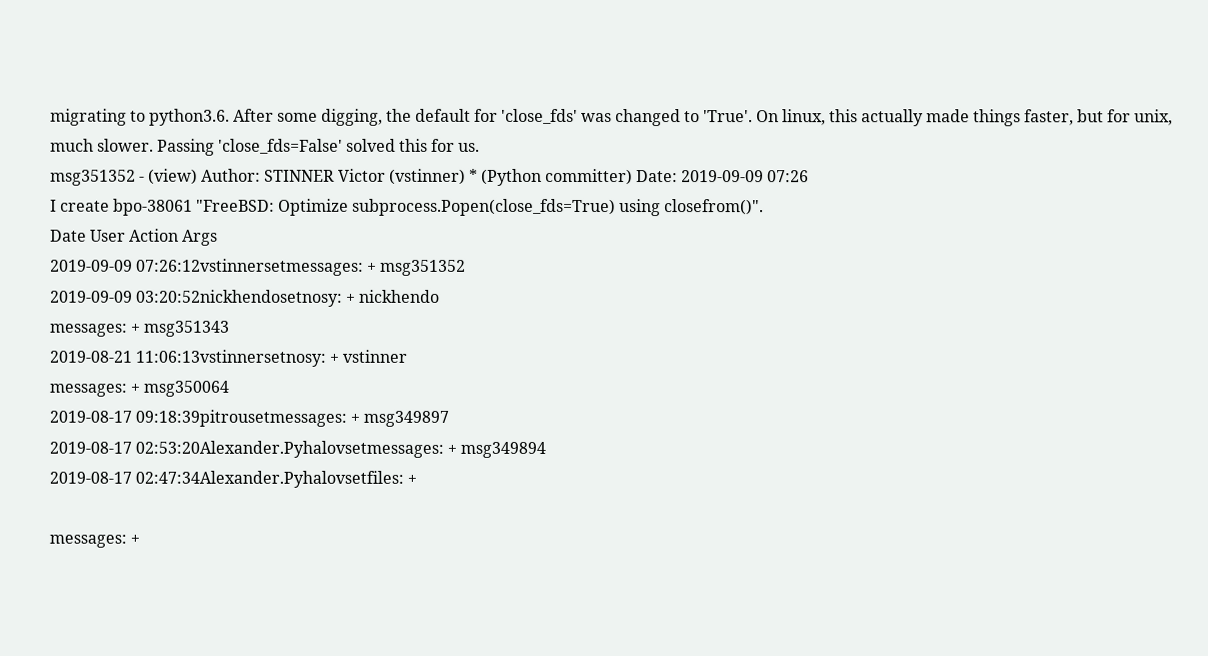migrating to python3.6. After some digging, the default for 'close_fds' was changed to 'True'. On linux, this actually made things faster, but for unix, much slower. Passing 'close_fds=False' solved this for us.
msg351352 - (view) Author: STINNER Victor (vstinner) * (Python committer) Date: 2019-09-09 07:26
I create bpo-38061 "FreeBSD: Optimize subprocess.Popen(close_fds=True) using closefrom()".
Date User Action Args
2019-09-09 07:26:12vstinnersetmessages: + msg351352
2019-09-09 03:20:52nickhendosetnosy: + nickhendo
messages: + msg351343
2019-08-21 11:06:13vstinnersetnosy: + vstinner
messages: + msg350064
2019-08-17 09:18:39pitrousetmessages: + msg349897
2019-08-17 02:53:20Alexander.Pyhalovsetmessages: + msg349894
2019-08-17 02:47:34Alexander.Pyhalovsetfiles: +

messages: +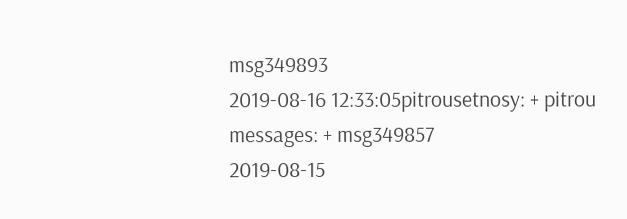msg349893
2019-08-16 12:33:05pitrousetnosy: + pitrou
messages: + msg349857
2019-08-15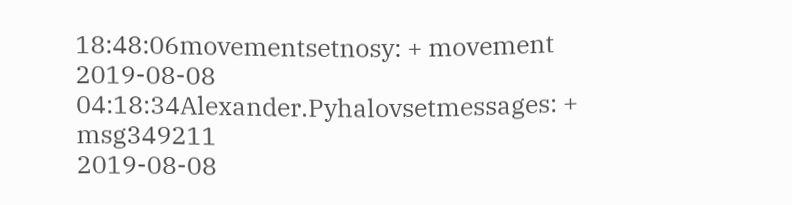18:48:06movementsetnosy: + movement
2019-08-08 04:18:34Alexander.Pyhalovsetmessages: + msg349211
2019-08-08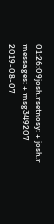01:26:09josh.rsetnosy: + josh.r
messages: + msg349207
2019-08-07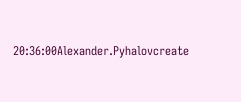20:36:00Alexander.Pyhalovcreate